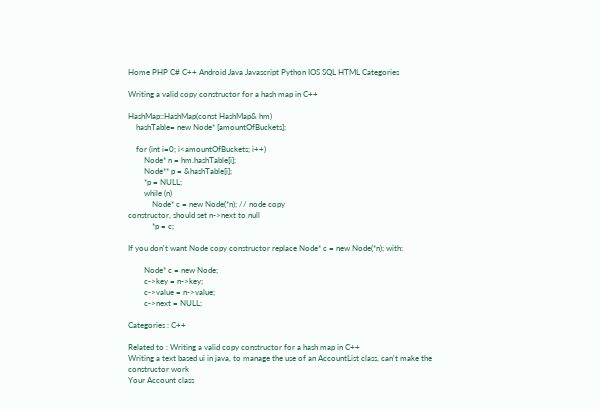Home PHP C# C++ Android Java Javascript Python IOS SQL HTML Categories

Writing a valid copy constructor for a hash map in C++

HashMap::HashMap(const HashMap& hm)
    hashTable= new Node* [amountOfBuckets];

    for (int i=0; i<amountOfBuckets; i++)
        Node* n = hm.hashTable[i];
        Node** p = &hashTable[i];
        *p = NULL;
        while (n)
            Node* c = new Node(*n); // node copy
constructor, should set n->next to null
            *p = c;

If you don't want Node copy constructor replace Node* c = new Node(*n); with:

        Node* c = new Node;
        c->key = n->key;
        c->value = n->value;
        c->next = NULL;

Categories : C++

Related to : Writing a valid copy constructor for a hash map in C++
Writing a text based ui in java, to manage the use of an AccountList class, can't make the constructor work
Your Account class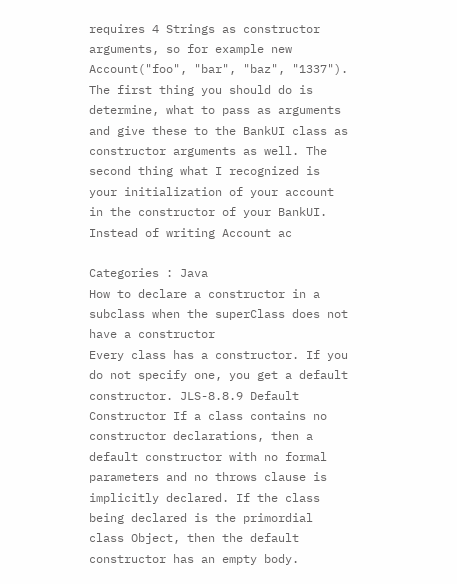requires 4 Strings as constructor arguments, so for example new Account("foo", "bar", "baz", "1337"). The first thing you should do is determine, what to pass as arguments and give these to the BankUI class as constructor arguments as well. The second thing what I recognized is your initialization of your account in the constructor of your BankUI. Instead of writing Account ac

Categories : Java
How to declare a constructor in a subclass when the superClass does not have a constructor
Every class has a constructor. If you do not specify one, you get a default constructor. JLS-8.8.9 Default Constructor If a class contains no constructor declarations, then a default constructor with no formal parameters and no throws clause is implicitly declared. If the class being declared is the primordial class Object, then the default constructor has an empty body.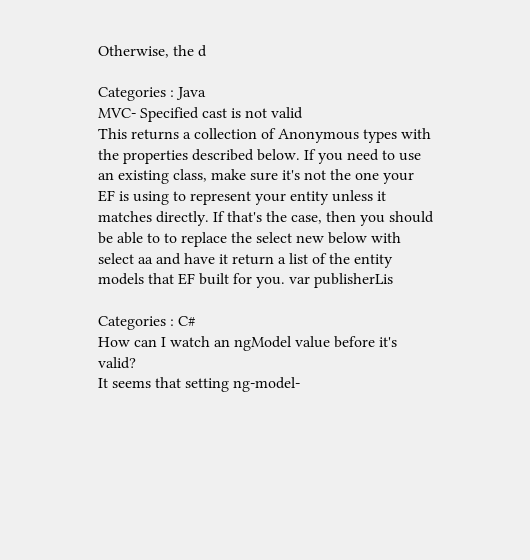Otherwise, the d

Categories : Java
MVC- Specified cast is not valid
This returns a collection of Anonymous types with the properties described below. If you need to use an existing class, make sure it's not the one your EF is using to represent your entity unless it matches directly. If that's the case, then you should be able to to replace the select new below with select aa and have it return a list of the entity models that EF built for you. var publisherLis

Categories : C#
How can I watch an ngModel value before it's valid?
It seems that setting ng-model-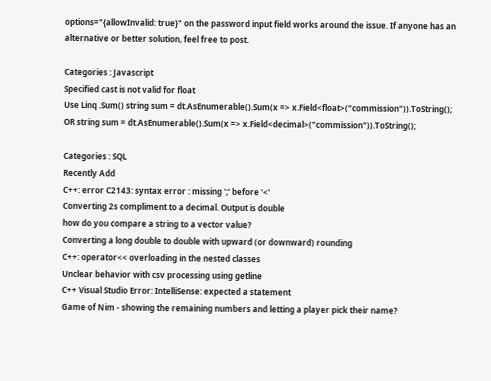options="{allowInvalid: true}" on the password input field works around the issue. If anyone has an alternative or better solution, feel free to post.

Categories : Javascript
Specified cast is not valid for float
Use Linq .Sum() string sum = dt.AsEnumerable().Sum(x => x.Field<float>("commission")).ToString(); OR string sum = dt.AsEnumerable().Sum(x => x.Field<decimal>("commission")).ToString();

Categories : SQL
Recently Add
C++: error C2143: syntax error : missing ';' before '<'
Converting 2s compliment to a decimal. Output is double
how do you compare a string to a vector value?
Converting a long double to double with upward (or downward) rounding
C++: operator<< overloading in the nested classes
Unclear behavior with csv processing using getline
C++ Visual Studio Error: IntelliSense: expected a statement
Game of Nim - showing the remaining numbers and letting a player pick their name?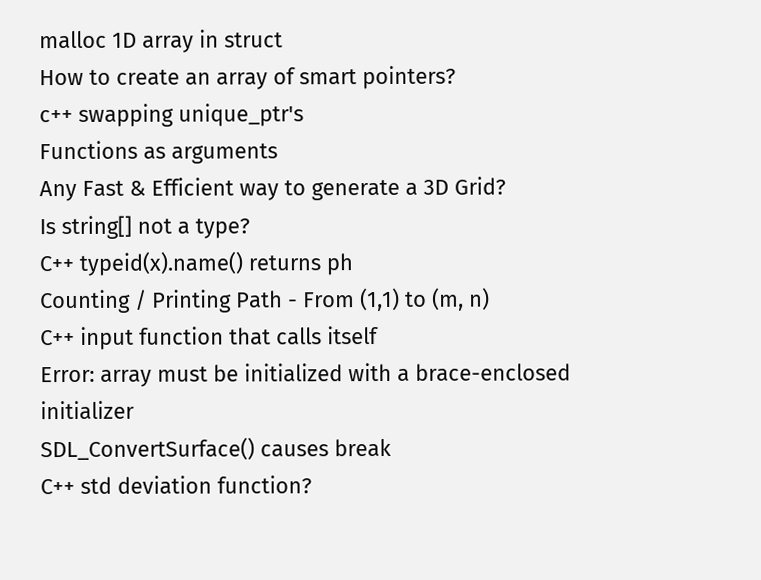malloc 1D array in struct
How to create an array of smart pointers?
c++ swapping unique_ptr's
Functions as arguments
Any Fast & Efficient way to generate a 3D Grid?
Is string[] not a type?
C++ typeid(x).name() returns ph
Counting / Printing Path - From (1,1) to (m, n)
C++ input function that calls itself
Error: array must be initialized with a brace-enclosed initializer
SDL_ConvertSurface() causes break
C++ std deviation function?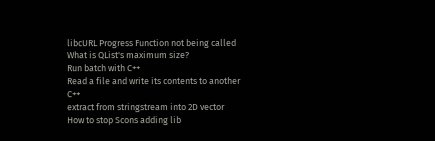libcURL Progress Function not being called
What is QList's maximum size?
Run batch with C++
Read a file and write its contents to another C++
extract from stringstream into 2D vector
How to stop Scons adding lib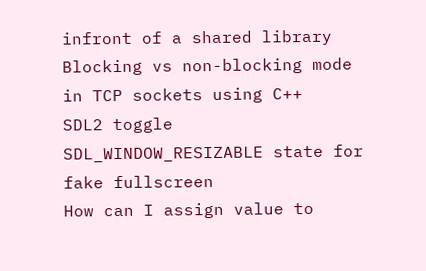infront of a shared library
Blocking vs non-blocking mode in TCP sockets using C++
SDL2 toggle SDL_WINDOW_RESIZABLE state for fake fullscreen
How can I assign value to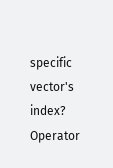specific vector's index?
Operator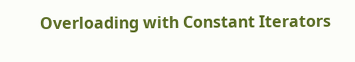Overloading with Constant Iterators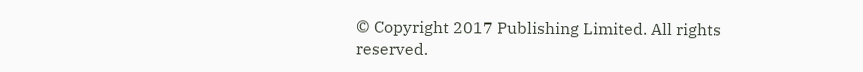© Copyright 2017 Publishing Limited. All rights reserved.